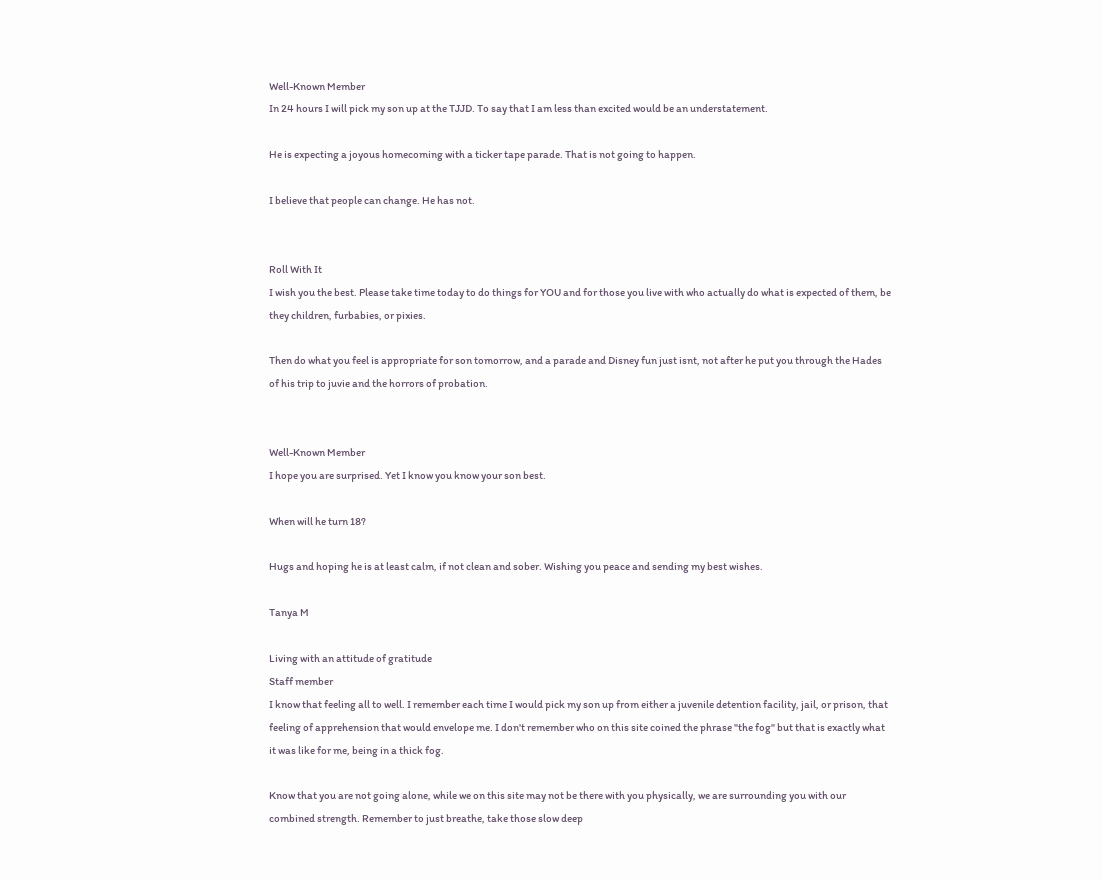Well-Known Member
In 24 hours I will pick my son up at the TJJD. To say that I am less than excited would be an understatement.

He is expecting a joyous homecoming with a ticker tape parade. That is not going to happen.

I believe that people can change. He has not.


Roll With It
I wish you the best. Please take time today to do things for YOU and for those you live with who actually do what is expected of them, be they children, furbabies, or pixies.

Then do what you feel is appropriate for son tomorrow, and a parade and Disney fun just isnt, not after he put you through the Hades of his trip to juvie and the horrors of probation.


Well-Known Member
I hope you are surprised. Yet I know you know your son best.

When will he turn 18?

Hugs and hoping he is at least calm, if not clean and sober. Wishing you peace and sending my best wishes.

Tanya M

Living with an attitude of gratitude
Staff member
I know that feeling all to well. I remember each time I would pick my son up from either a juvenile detention facility, jail, or prison, that feeling of apprehension that would envelope me. I don't remember who on this site coined the phrase "the fog" but that is exactly what it was like for me, being in a thick fog.

Know that you are not going alone, while we on this site may not be there with you physically, we are surrounding you with our combined strength. Remember to just breathe, take those slow deep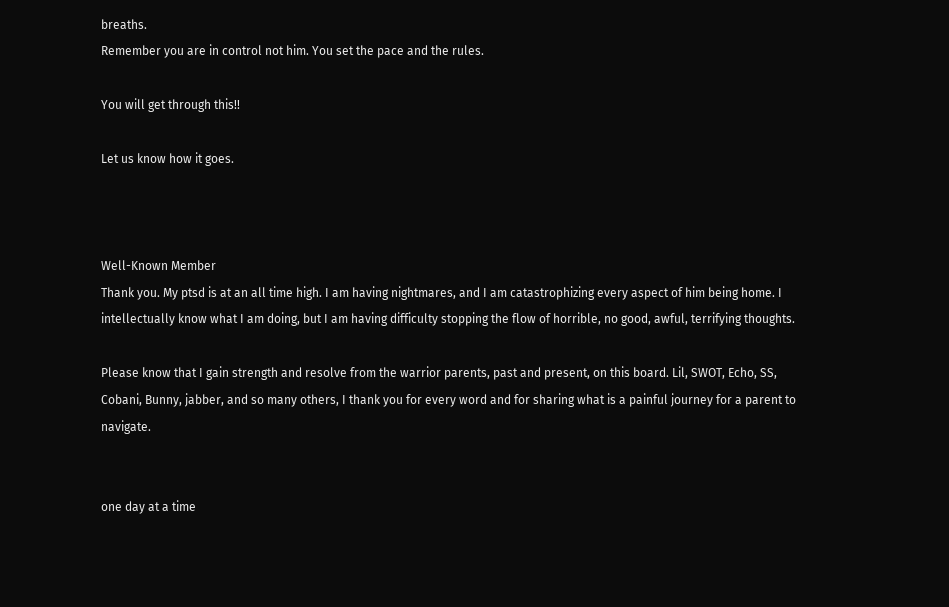breaths.
Remember you are in control not him. You set the pace and the rules.

You will get through this!!

Let us know how it goes.



Well-Known Member
Thank you. My ptsd is at an all time high. I am having nightmares, and I am catastrophizing every aspect of him being home. I intellectually know what I am doing, but I am having difficulty stopping the flow of horrible, no good, awful, terrifying thoughts.

Please know that I gain strength and resolve from the warrior parents, past and present, on this board. Lil, SWOT, Echo, SS, Cobani, Bunny, jabber, and so many others, I thank you for every word and for sharing what is a painful journey for a parent to navigate.


one day at a time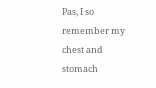Pas, I so remember my chest and stomach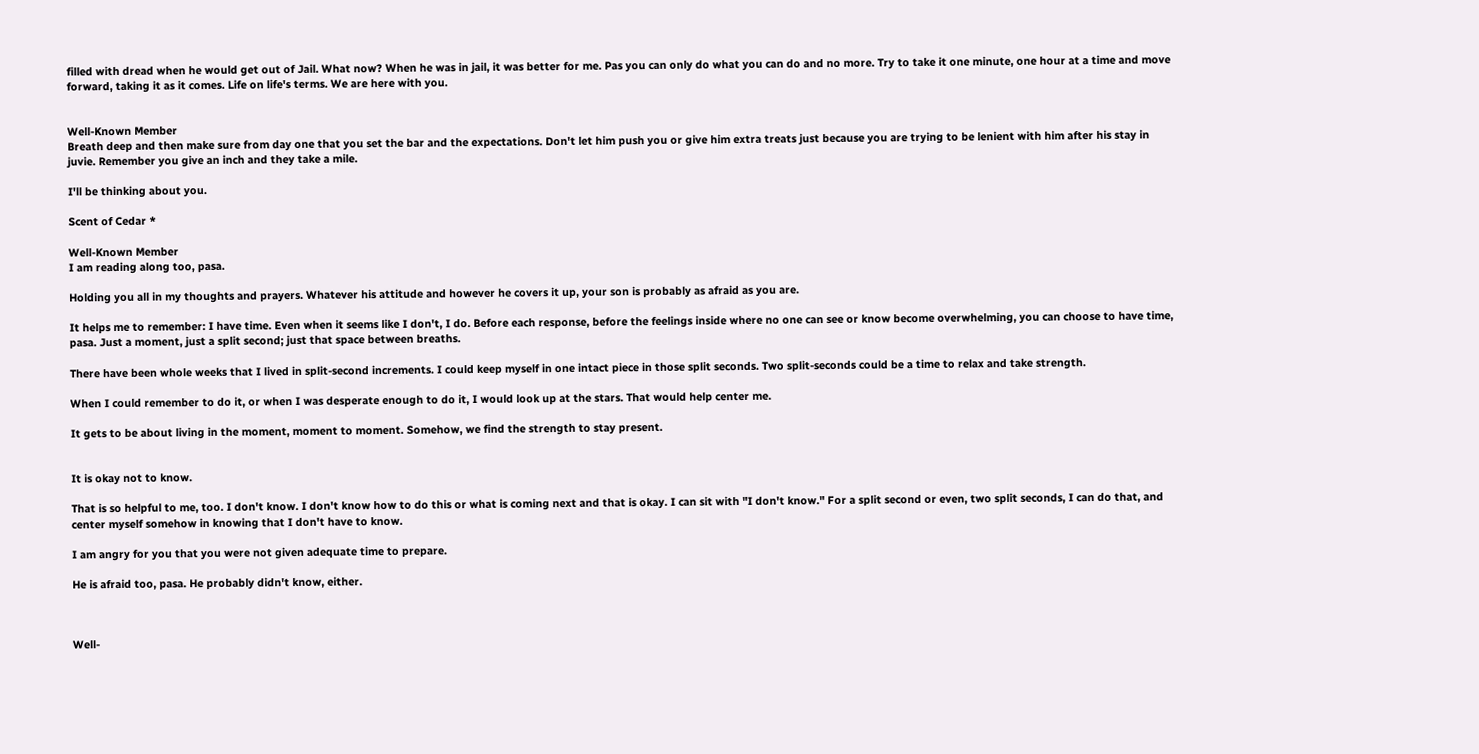filled with dread when he would get out of Jail. What now? When he was in jail, it was better for me. Pas you can only do what you can do and no more. Try to take it one minute, one hour at a time and move forward, taking it as it comes. Life on life's terms. We are here with you.


Well-Known Member
Breath deep and then make sure from day one that you set the bar and the expectations. Don't let him push you or give him extra treats just because you are trying to be lenient with him after his stay in juvie. Remember you give an inch and they take a mile.

I'll be thinking about you.

Scent of Cedar *

Well-Known Member
I am reading along too, pasa.

Holding you all in my thoughts and prayers. Whatever his attitude and however he covers it up, your son is probably as afraid as you are.

It helps me to remember: I have time. Even when it seems like I don't, I do. Before each response, before the feelings inside where no one can see or know become overwhelming, you can choose to have time, pasa. Just a moment, just a split second; just that space between breaths.

There have been whole weeks that I lived in split-second increments. I could keep myself in one intact piece in those split seconds. Two split-seconds could be a time to relax and take strength.

When I could remember to do it, or when I was desperate enough to do it, I would look up at the stars. That would help center me.

It gets to be about living in the moment, moment to moment. Somehow, we find the strength to stay present.


It is okay not to know.

That is so helpful to me, too. I don't know. I don't know how to do this or what is coming next and that is okay. I can sit with "I don't know." For a split second or even, two split seconds, I can do that, and center myself somehow in knowing that I don't have to know.

I am angry for you that you were not given adequate time to prepare.

He is afraid too, pasa. He probably didn't know, either.



Well-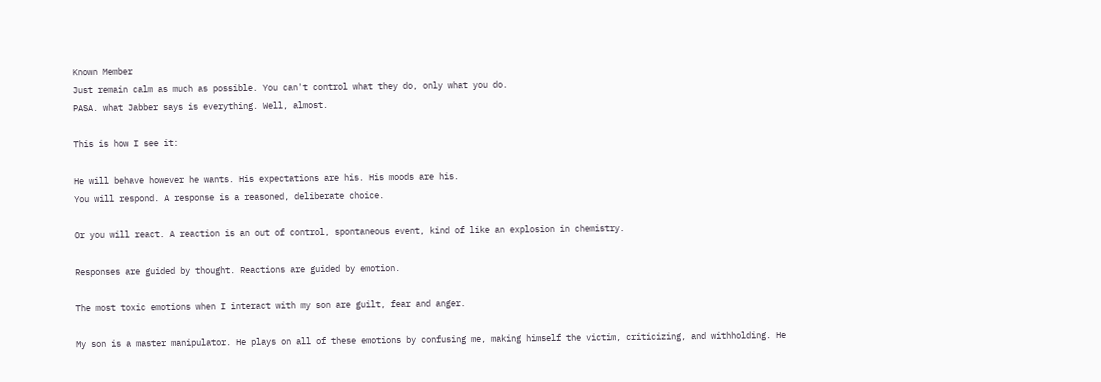Known Member
Just remain calm as much as possible. You can't control what they do, only what you do.
PASA. what Jabber says is everything. Well, almost.

This is how I see it:

He will behave however he wants. His expectations are his. His moods are his.
You will respond. A response is a reasoned, deliberate choice.

Or you will react. A reaction is an out of control, spontaneous event, kind of like an explosion in chemistry.

Responses are guided by thought. Reactions are guided by emotion.

The most toxic emotions when I interact with my son are guilt, fear and anger.

My son is a master manipulator. He plays on all of these emotions by confusing me, making himself the victim, criticizing, and withholding. He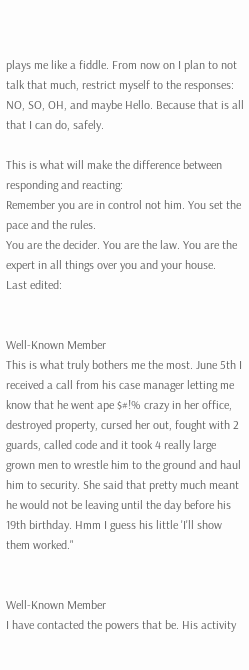plays me like a fiddle. From now on I plan to not talk that much, restrict myself to the responses: NO, SO, OH, and maybe Hello. Because that is all that I can do, safely.

This is what will make the difference between responding and reacting:
Remember you are in control not him. You set the pace and the rules.
You are the decider. You are the law. You are the expert in all things over you and your house.
Last edited:


Well-Known Member
This is what truly bothers me the most. June 5th I received a call from his case manager letting me know that he went ape $#!% crazy in her office, destroyed property, cursed her out, fought with 2 guards, called code and it took 4 really large grown men to wrestle him to the ground and haul him to security. She said that pretty much meant he would not be leaving until the day before his 19th birthday. Hmm I guess his little 'I'll show them worked."


Well-Known Member
I have contacted the powers that be. His activity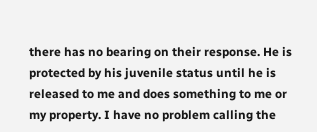there has no bearing on their response. He is protected by his juvenile status until he is released to me and does something to me or my property. I have no problem calling the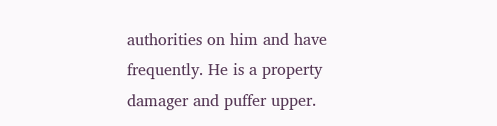authorities on him and have frequently. He is a property damager and puffer upper.